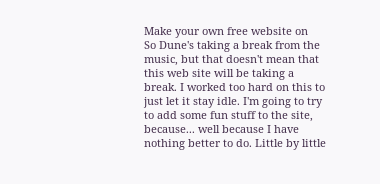Make your own free website on
So Dune's taking a break from the music, but that doesn't mean that this web site will be taking a break. I worked too hard on this to just let it stay idle. I'm going to try to add some fun stuff to the site, because... well because I have nothing better to do. Little by little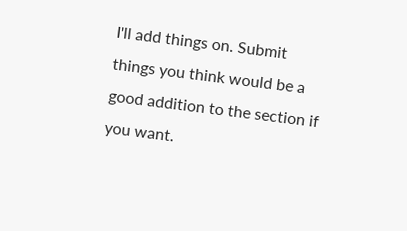I'll add things on. Submit things you think would be a good addition to the section if you want.